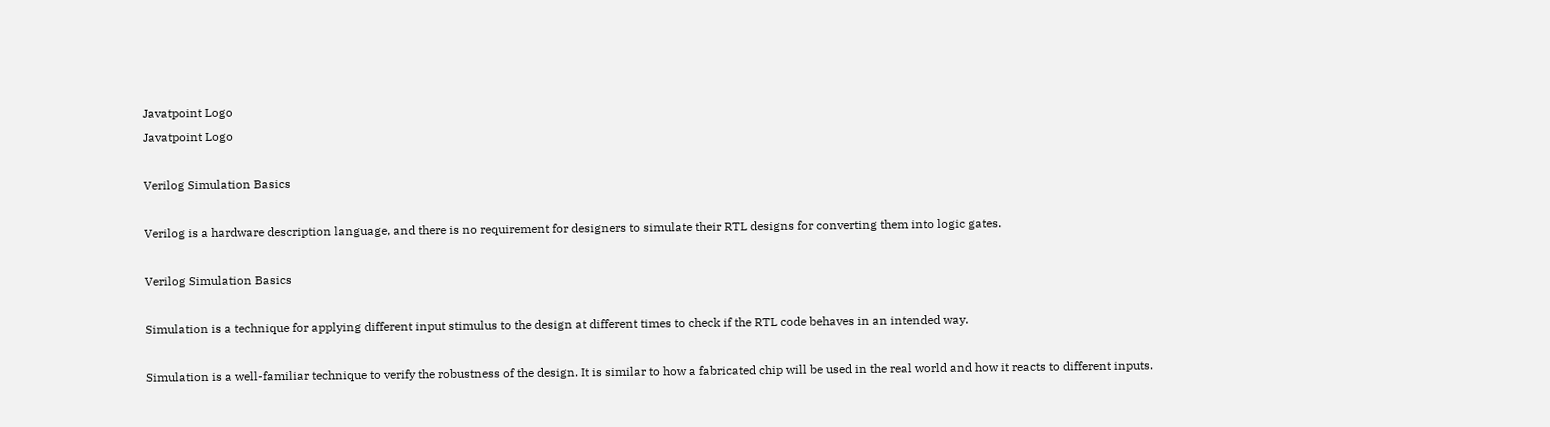Javatpoint Logo
Javatpoint Logo

Verilog Simulation Basics

Verilog is a hardware description language, and there is no requirement for designers to simulate their RTL designs for converting them into logic gates.

Verilog Simulation Basics

Simulation is a technique for applying different input stimulus to the design at different times to check if the RTL code behaves in an intended way.

Simulation is a well-familiar technique to verify the robustness of the design. It is similar to how a fabricated chip will be used in the real world and how it reacts to different inputs.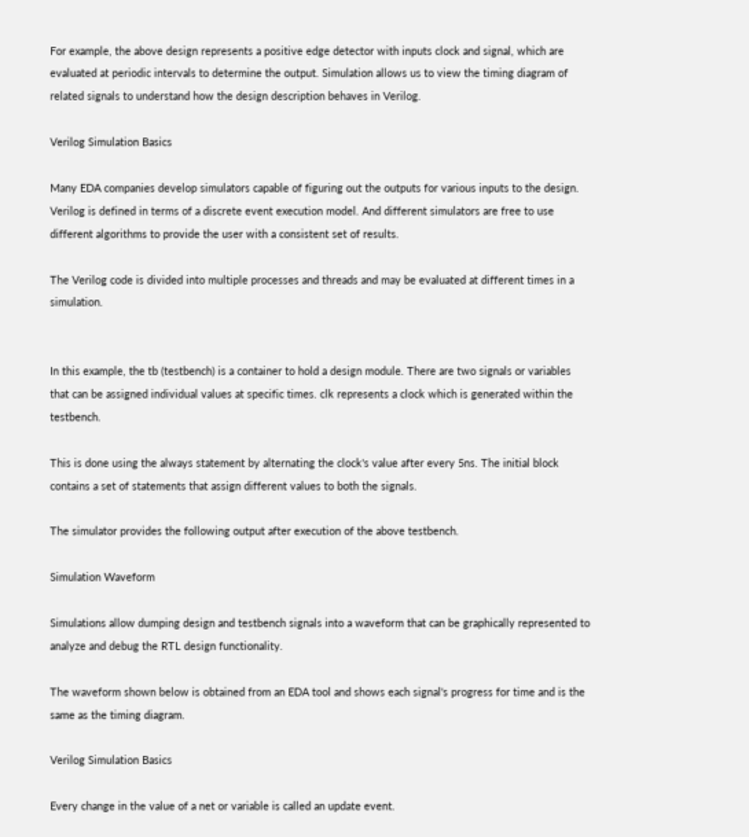For example, the above design represents a positive edge detector with inputs clock and signal, which are evaluated at periodic intervals to determine the output. Simulation allows us to view the timing diagram of related signals to understand how the design description behaves in Verilog.

Verilog Simulation Basics

Many EDA companies develop simulators capable of figuring out the outputs for various inputs to the design. Verilog is defined in terms of a discrete event execution model. And different simulators are free to use different algorithms to provide the user with a consistent set of results.

The Verilog code is divided into multiple processes and threads and may be evaluated at different times in a simulation.


In this example, the tb (testbench) is a container to hold a design module. There are two signals or variables that can be assigned individual values at specific times. clk represents a clock which is generated within the testbench.

This is done using the always statement by alternating the clock's value after every 5ns. The initial block contains a set of statements that assign different values to both the signals.

The simulator provides the following output after execution of the above testbench.

Simulation Waveform

Simulations allow dumping design and testbench signals into a waveform that can be graphically represented to analyze and debug the RTL design functionality.

The waveform shown below is obtained from an EDA tool and shows each signal's progress for time and is the same as the timing diagram.

Verilog Simulation Basics

Every change in the value of a net or variable is called an update event.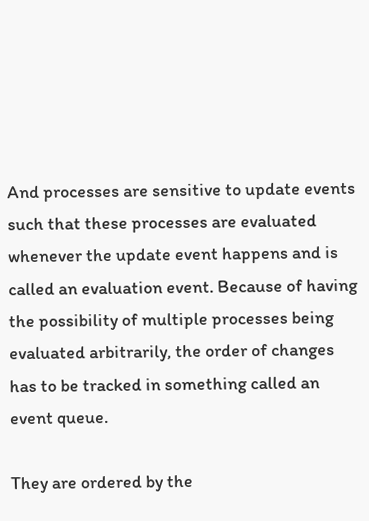And processes are sensitive to update events such that these processes are evaluated whenever the update event happens and is called an evaluation event. Because of having the possibility of multiple processes being evaluated arbitrarily, the order of changes has to be tracked in something called an event queue.

They are ordered by the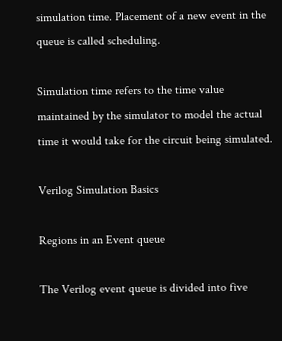simulation time. Placement of a new event in the queue is called scheduling.

Simulation time refers to the time value maintained by the simulator to model the actual time it would take for the circuit being simulated.

Verilog Simulation Basics

Regions in an Event queue

The Verilog event queue is divided into five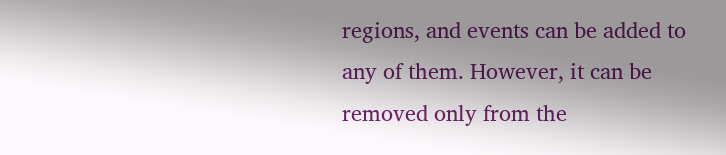regions, and events can be added to any of them. However, it can be removed only from the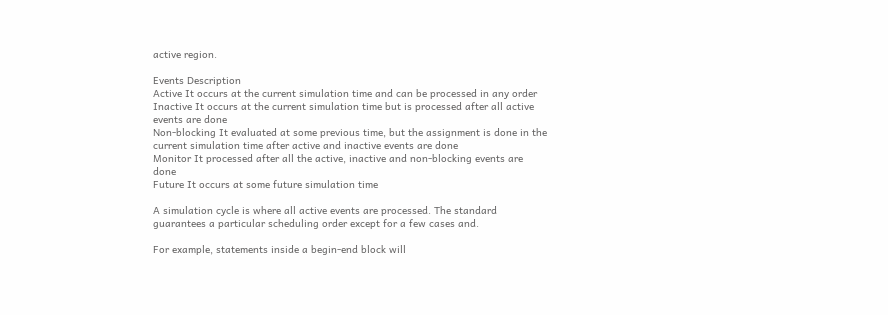active region.

Events Description
Active It occurs at the current simulation time and can be processed in any order
Inactive It occurs at the current simulation time but is processed after all active events are done
Non-blocking It evaluated at some previous time, but the assignment is done in the current simulation time after active and inactive events are done
Monitor It processed after all the active, inactive and non-blocking events are done
Future It occurs at some future simulation time

A simulation cycle is where all active events are processed. The standard guarantees a particular scheduling order except for a few cases and.

For example, statements inside a begin-end block will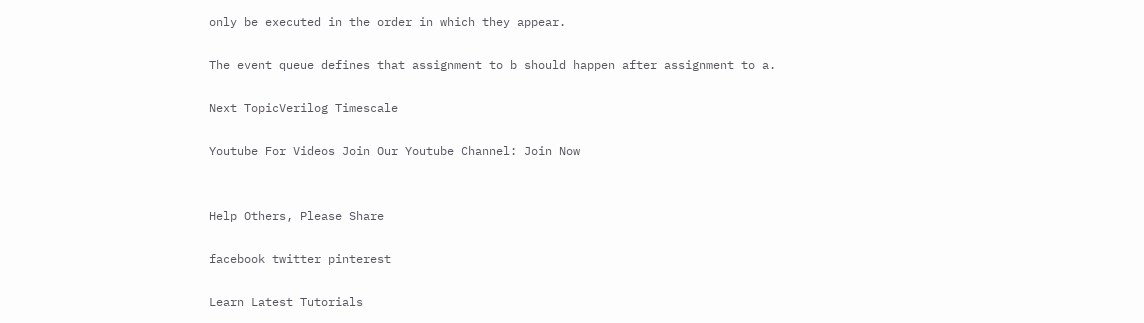only be executed in the order in which they appear.

The event queue defines that assignment to b should happen after assignment to a.

Next TopicVerilog Timescale

Youtube For Videos Join Our Youtube Channel: Join Now


Help Others, Please Share

facebook twitter pinterest

Learn Latest Tutorials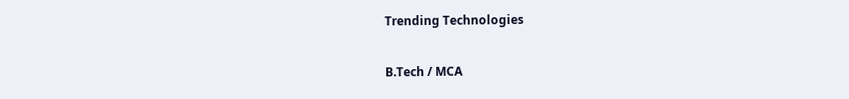Trending Technologies

B.Tech / MCA